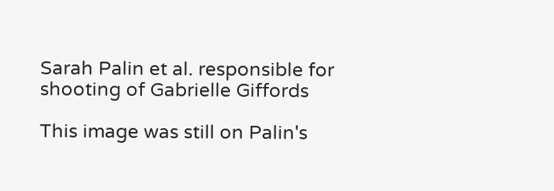Sarah Palin et al. responsible for shooting of Gabrielle Giffords

This image was still on Palin's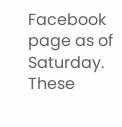Facebook page as of Saturday. These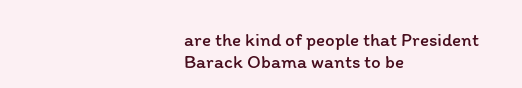are the kind of people that President Barack Obama wants to be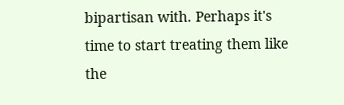bipartisan with. Perhaps it's time to start treating them like the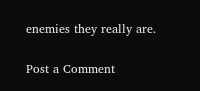enemies they really are.

Post a Comment